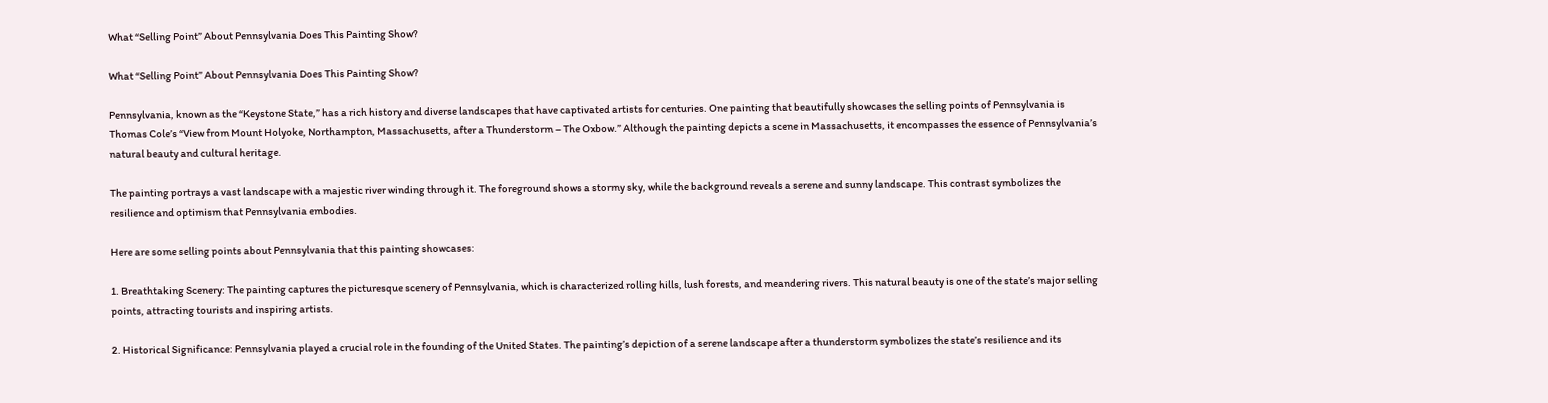What “Selling Point” About Pennsylvania Does This Painting Show?

What “Selling Point” About Pennsylvania Does This Painting Show?

Pennsylvania, known as the “Keystone State,” has a rich history and diverse landscapes that have captivated artists for centuries. One painting that beautifully showcases the selling points of Pennsylvania is Thomas Cole’s “View from Mount Holyoke, Northampton, Massachusetts, after a Thunderstorm – The Oxbow.” Although the painting depicts a scene in Massachusetts, it encompasses the essence of Pennsylvania’s natural beauty and cultural heritage.

The painting portrays a vast landscape with a majestic river winding through it. The foreground shows a stormy sky, while the background reveals a serene and sunny landscape. This contrast symbolizes the resilience and optimism that Pennsylvania embodies.

Here are some selling points about Pennsylvania that this painting showcases:

1. Breathtaking Scenery: The painting captures the picturesque scenery of Pennsylvania, which is characterized rolling hills, lush forests, and meandering rivers. This natural beauty is one of the state’s major selling points, attracting tourists and inspiring artists.

2. Historical Significance: Pennsylvania played a crucial role in the founding of the United States. The painting’s depiction of a serene landscape after a thunderstorm symbolizes the state’s resilience and its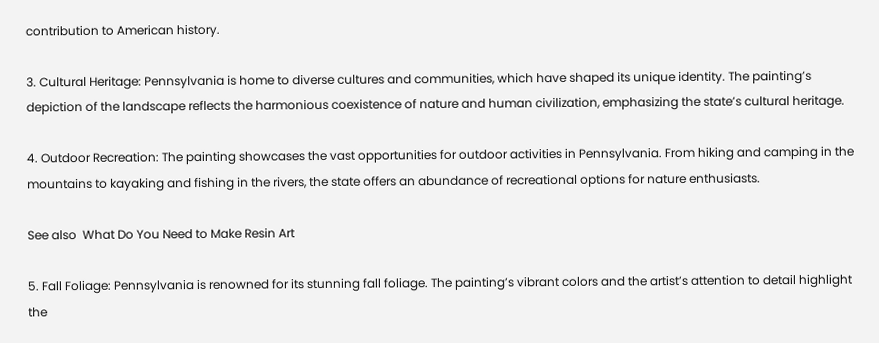contribution to American history.

3. Cultural Heritage: Pennsylvania is home to diverse cultures and communities, which have shaped its unique identity. The painting’s depiction of the landscape reflects the harmonious coexistence of nature and human civilization, emphasizing the state’s cultural heritage.

4. Outdoor Recreation: The painting showcases the vast opportunities for outdoor activities in Pennsylvania. From hiking and camping in the mountains to kayaking and fishing in the rivers, the state offers an abundance of recreational options for nature enthusiasts.

See also  What Do You Need to Make Resin Art

5. Fall Foliage: Pennsylvania is renowned for its stunning fall foliage. The painting’s vibrant colors and the artist’s attention to detail highlight the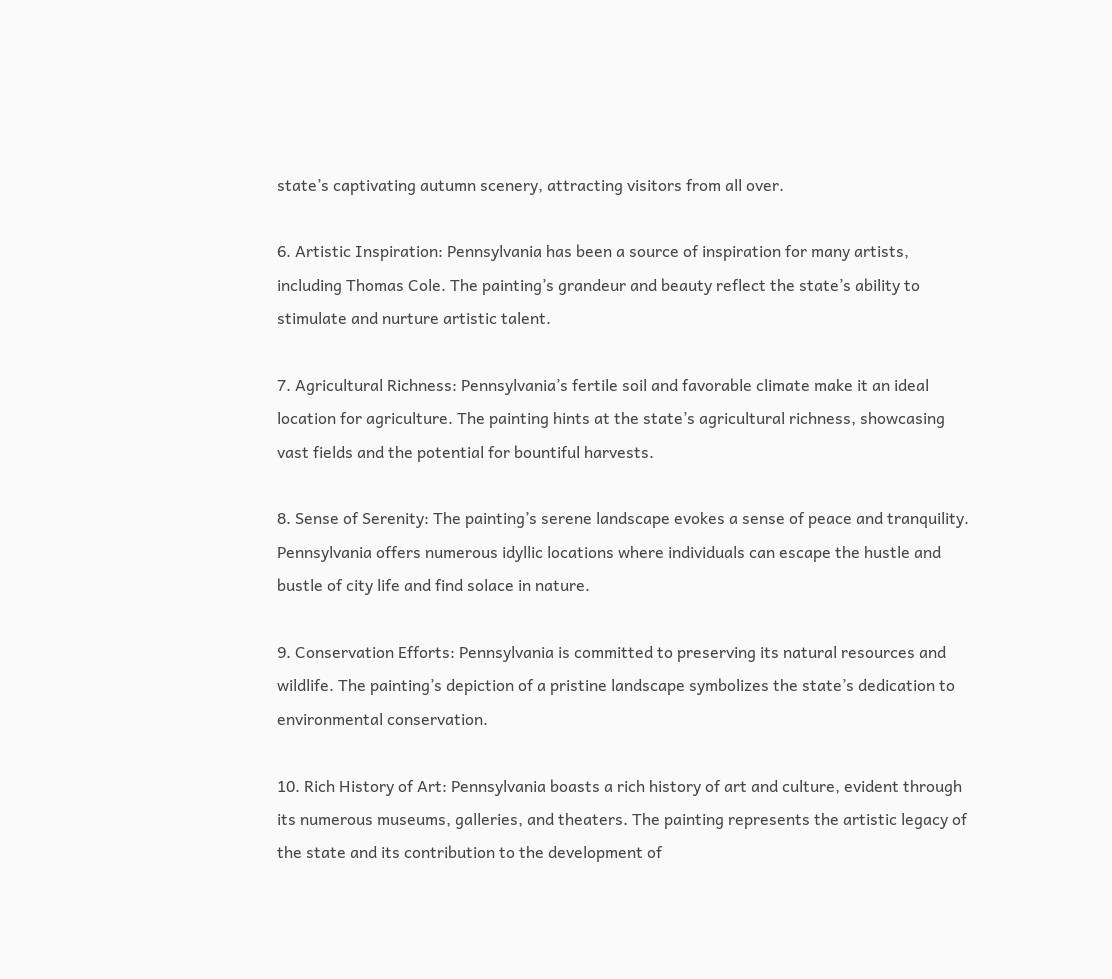state’s captivating autumn scenery, attracting visitors from all over.

6. Artistic Inspiration: Pennsylvania has been a source of inspiration for many artists, including Thomas Cole. The painting’s grandeur and beauty reflect the state’s ability to stimulate and nurture artistic talent.

7. Agricultural Richness: Pennsylvania’s fertile soil and favorable climate make it an ideal location for agriculture. The painting hints at the state’s agricultural richness, showcasing vast fields and the potential for bountiful harvests.

8. Sense of Serenity: The painting’s serene landscape evokes a sense of peace and tranquility. Pennsylvania offers numerous idyllic locations where individuals can escape the hustle and bustle of city life and find solace in nature.

9. Conservation Efforts: Pennsylvania is committed to preserving its natural resources and wildlife. The painting’s depiction of a pristine landscape symbolizes the state’s dedication to environmental conservation.

10. Rich History of Art: Pennsylvania boasts a rich history of art and culture, evident through its numerous museums, galleries, and theaters. The painting represents the artistic legacy of the state and its contribution to the development of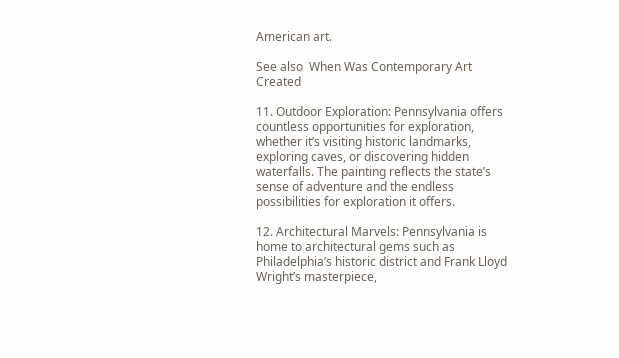American art.

See also  When Was Contemporary Art Created

11. Outdoor Exploration: Pennsylvania offers countless opportunities for exploration, whether it’s visiting historic landmarks, exploring caves, or discovering hidden waterfalls. The painting reflects the state’s sense of adventure and the endless possibilities for exploration it offers.

12. Architectural Marvels: Pennsylvania is home to architectural gems such as Philadelphia’s historic district and Frank Lloyd Wright’s masterpiece,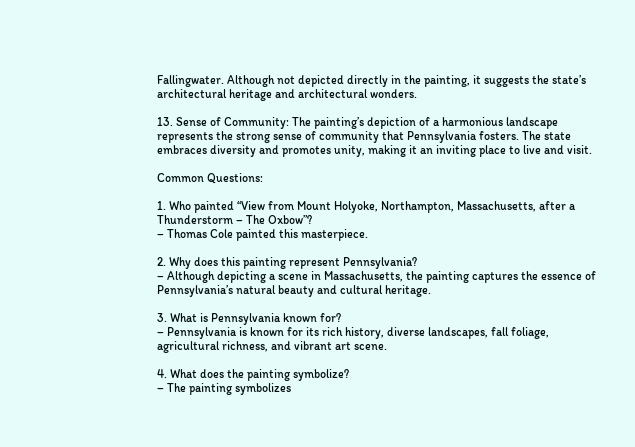Fallingwater. Although not depicted directly in the painting, it suggests the state’s architectural heritage and architectural wonders.

13. Sense of Community: The painting’s depiction of a harmonious landscape represents the strong sense of community that Pennsylvania fosters. The state embraces diversity and promotes unity, making it an inviting place to live and visit.

Common Questions:

1. Who painted “View from Mount Holyoke, Northampton, Massachusetts, after a Thunderstorm – The Oxbow”?
– Thomas Cole painted this masterpiece.

2. Why does this painting represent Pennsylvania?
– Although depicting a scene in Massachusetts, the painting captures the essence of Pennsylvania’s natural beauty and cultural heritage.

3. What is Pennsylvania known for?
– Pennsylvania is known for its rich history, diverse landscapes, fall foliage, agricultural richness, and vibrant art scene.

4. What does the painting symbolize?
– The painting symbolizes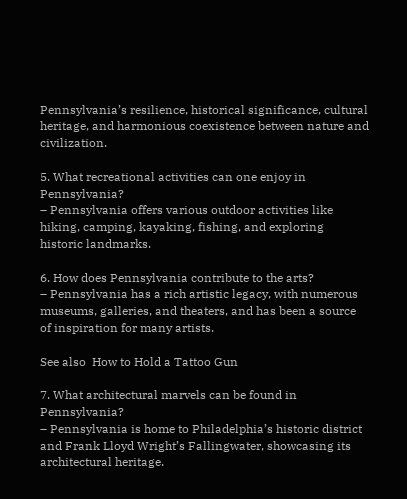Pennsylvania’s resilience, historical significance, cultural heritage, and harmonious coexistence between nature and civilization.

5. What recreational activities can one enjoy in Pennsylvania?
– Pennsylvania offers various outdoor activities like hiking, camping, kayaking, fishing, and exploring historic landmarks.

6. How does Pennsylvania contribute to the arts?
– Pennsylvania has a rich artistic legacy, with numerous museums, galleries, and theaters, and has been a source of inspiration for many artists.

See also  How to Hold a Tattoo Gun

7. What architectural marvels can be found in Pennsylvania?
– Pennsylvania is home to Philadelphia’s historic district and Frank Lloyd Wright’s Fallingwater, showcasing its architectural heritage.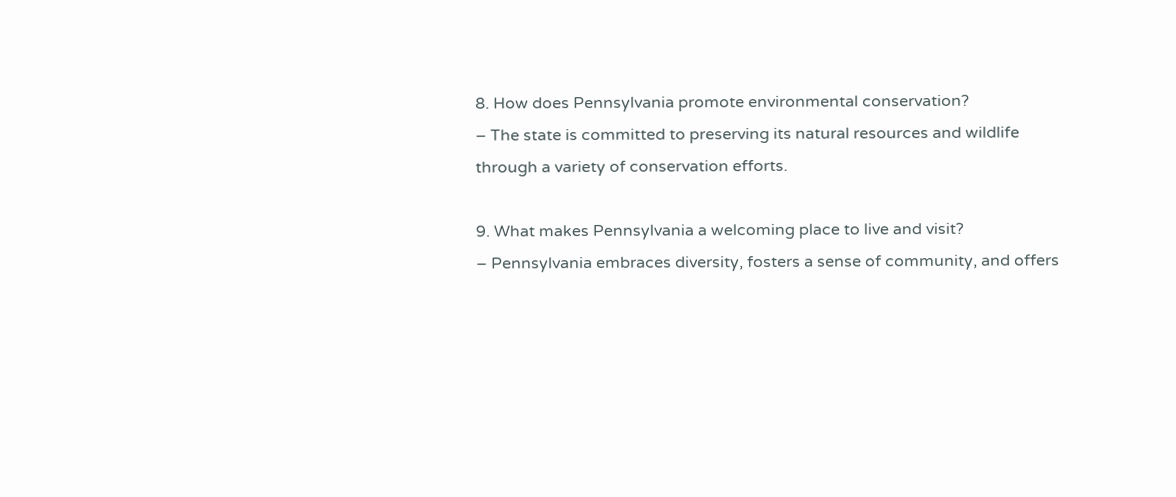8. How does Pennsylvania promote environmental conservation?
– The state is committed to preserving its natural resources and wildlife through a variety of conservation efforts.

9. What makes Pennsylvania a welcoming place to live and visit?
– Pennsylvania embraces diversity, fosters a sense of community, and offers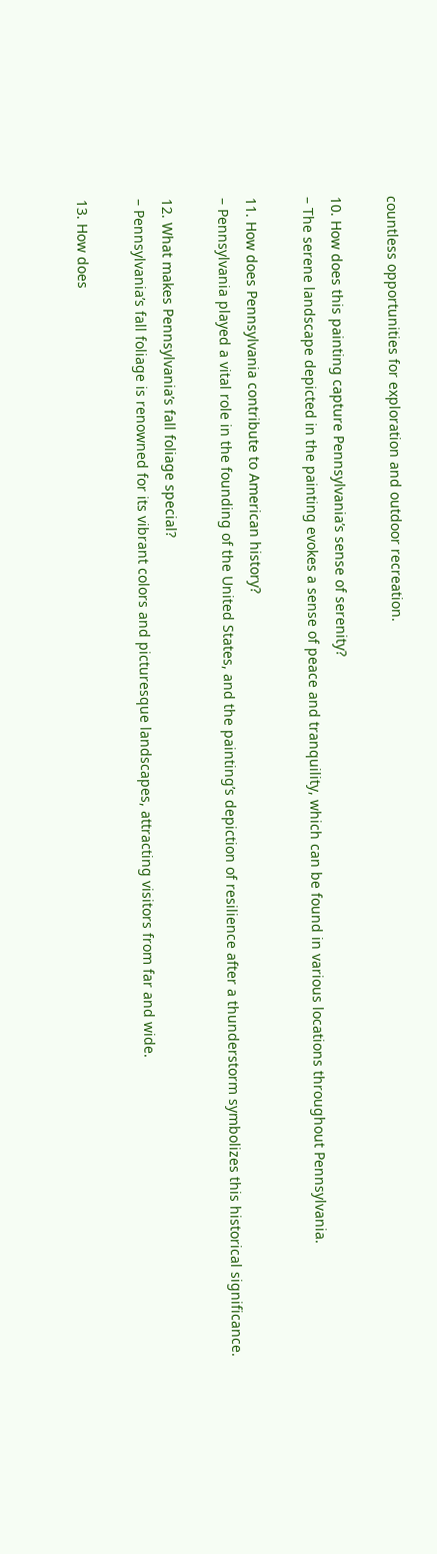countless opportunities for exploration and outdoor recreation.

10. How does this painting capture Pennsylvania’s sense of serenity?
– The serene landscape depicted in the painting evokes a sense of peace and tranquility, which can be found in various locations throughout Pennsylvania.

11. How does Pennsylvania contribute to American history?
– Pennsylvania played a vital role in the founding of the United States, and the painting’s depiction of resilience after a thunderstorm symbolizes this historical significance.

12. What makes Pennsylvania’s fall foliage special?
– Pennsylvania’s fall foliage is renowned for its vibrant colors and picturesque landscapes, attracting visitors from far and wide.

13. How does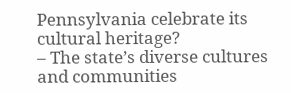Pennsylvania celebrate its cultural heritage?
– The state’s diverse cultures and communities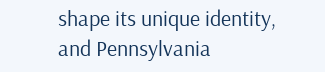shape its unique identity, and Pennsylvania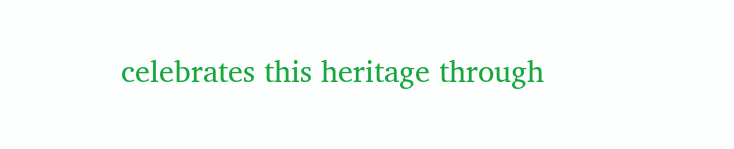celebrates this heritage through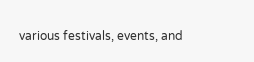various festivals, events, and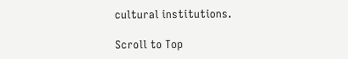cultural institutions.

Scroll to Top